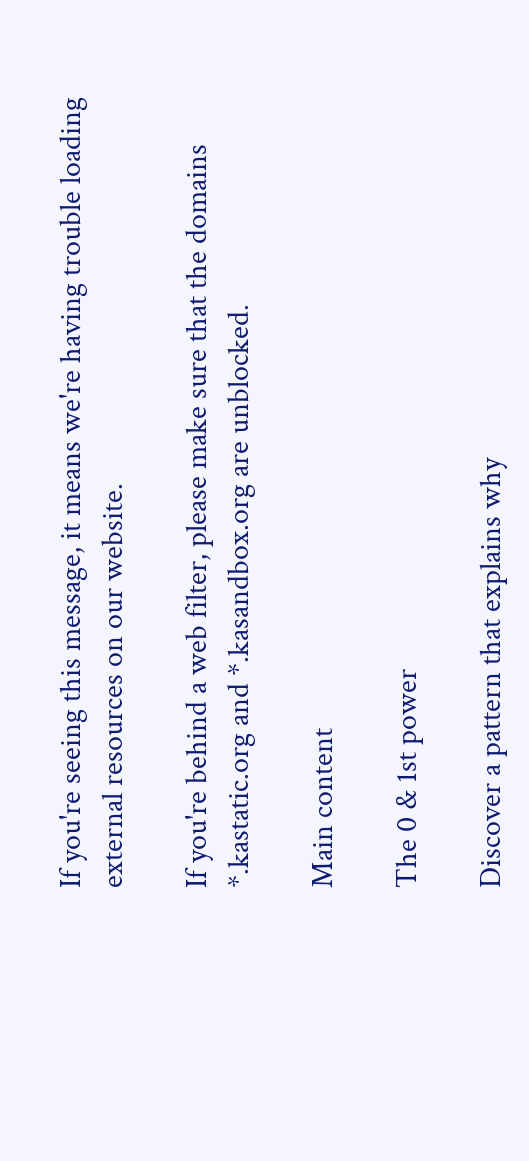If you're seeing this message, it means we're having trouble loading external resources on our website.

If you're behind a web filter, please make sure that the domains *.kastatic.org and *.kasandbox.org are unblocked.

Main content

The 0 & 1st power

Discover a pattern that explains why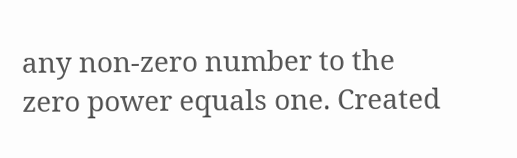any non-zero number to the zero power equals one. Created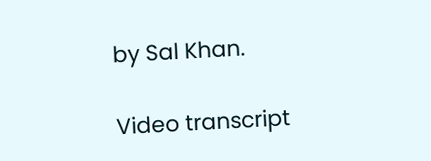by Sal Khan.

Video transcript